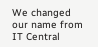We changed our name from IT Central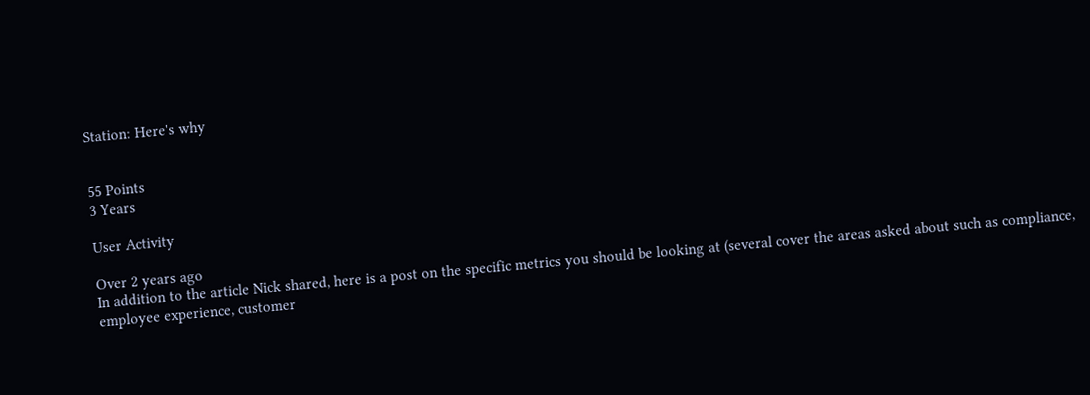Station: Here's why


55 Points
3 Years

User Activity

Over 2 years ago
In addition to the article Nick shared, here is a post on the specific metrics you should be looking at (several cover the areas asked about such as compliance, employee experience, customer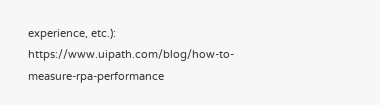experience, etc.): https://www.uipath.com/blog/how-to-measure-rpa-performance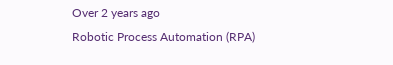Over 2 years ago
Robotic Process Automation (RPA)